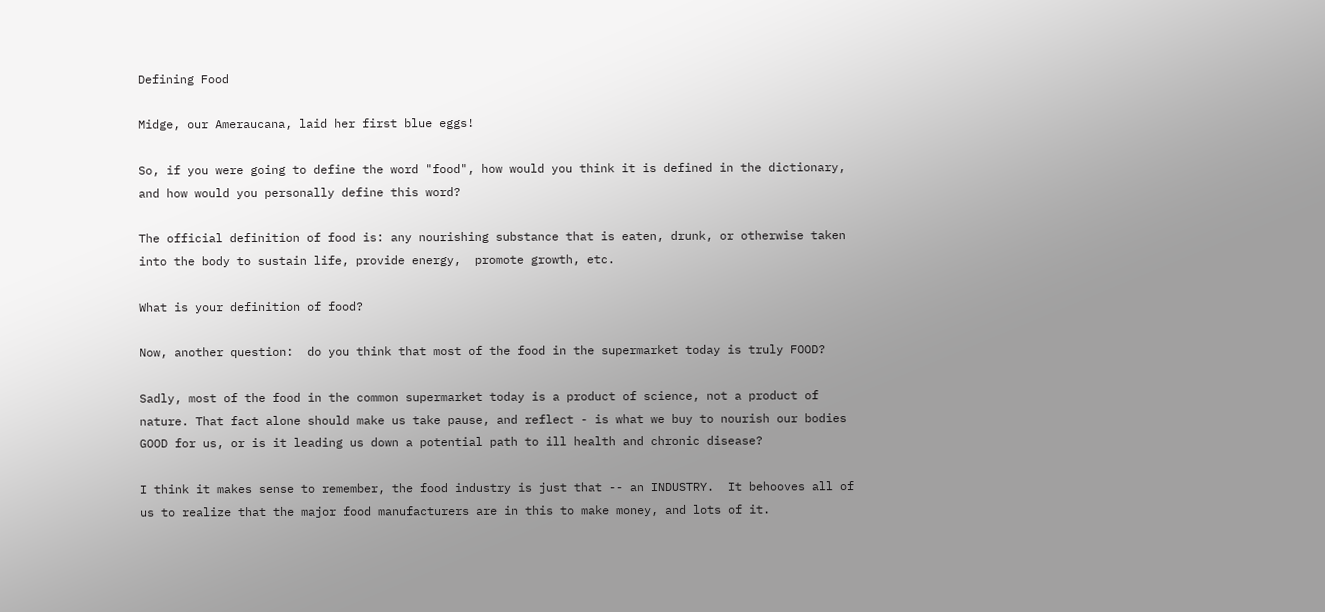Defining Food

Midge, our Ameraucana, laid her first blue eggs!

So, if you were going to define the word "food", how would you think it is defined in the dictionary, and how would you personally define this word?

The official definition of food is: any nourishing substance that is eaten, drunk, or otherwise taken into the body to sustain life, provide energy,  promote growth, etc.

What is your definition of food?

Now, another question:  do you think that most of the food in the supermarket today is truly FOOD?

Sadly, most of the food in the common supermarket today is a product of science, not a product of nature. That fact alone should make us take pause, and reflect - is what we buy to nourish our bodies GOOD for us, or is it leading us down a potential path to ill health and chronic disease?

I think it makes sense to remember, the food industry is just that -- an INDUSTRY.  It behooves all of us to realize that the major food manufacturers are in this to make money, and lots of it.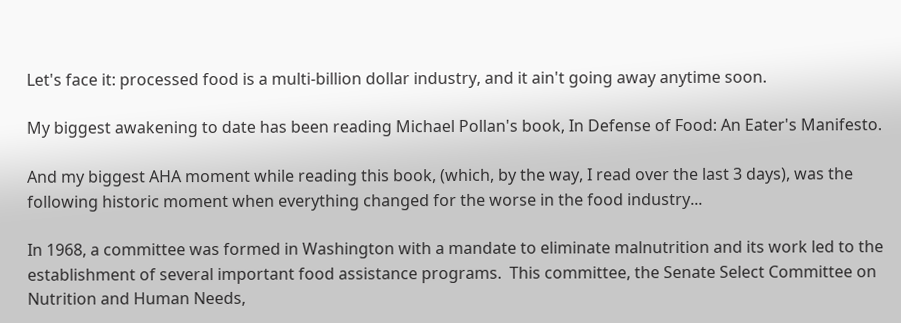Let's face it: processed food is a multi-billion dollar industry, and it ain't going away anytime soon.

My biggest awakening to date has been reading Michael Pollan's book, In Defense of Food: An Eater's Manifesto.

And my biggest AHA moment while reading this book, (which, by the way, I read over the last 3 days), was the following historic moment when everything changed for the worse in the food industry...

In 1968, a committee was formed in Washington with a mandate to eliminate malnutrition and its work led to the establishment of several important food assistance programs.  This committee, the Senate Select Committee on Nutrition and Human Needs,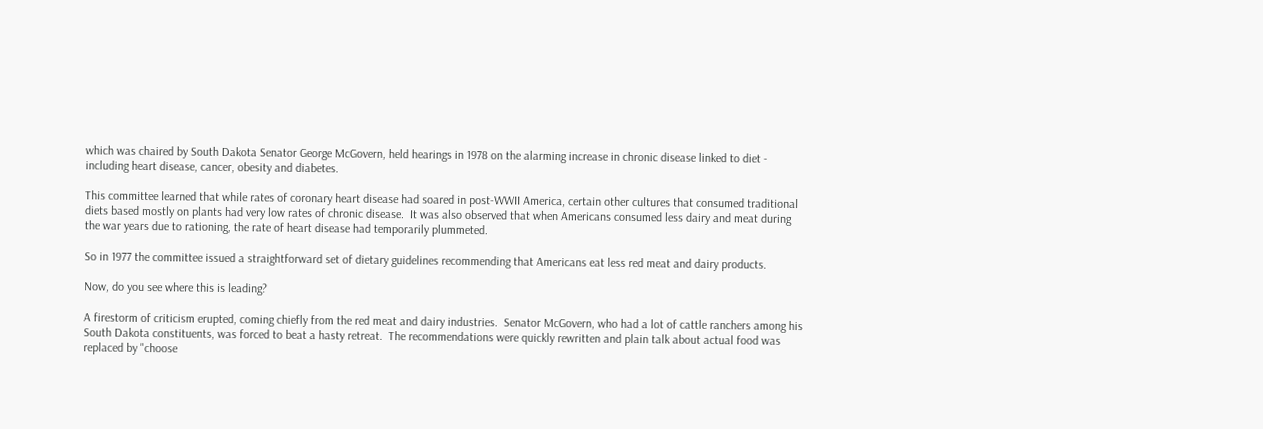which was chaired by South Dakota Senator George McGovern, held hearings in 1978 on the alarming increase in chronic disease linked to diet - including heart disease, cancer, obesity and diabetes.

This committee learned that while rates of coronary heart disease had soared in post-WWII America, certain other cultures that consumed traditional diets based mostly on plants had very low rates of chronic disease.  It was also observed that when Americans consumed less dairy and meat during the war years due to rationing, the rate of heart disease had temporarily plummeted.

So in 1977 the committee issued a straightforward set of dietary guidelines recommending that Americans eat less red meat and dairy products.

Now, do you see where this is leading?

A firestorm of criticism erupted, coming chiefly from the red meat and dairy industries.  Senator McGovern, who had a lot of cattle ranchers among his South Dakota constituents, was forced to beat a hasty retreat.  The recommendations were quickly rewritten and plain talk about actual food was replaced by "choose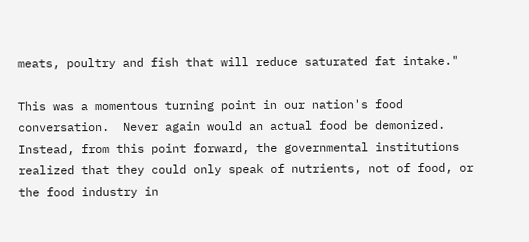meats, poultry and fish that will reduce saturated fat intake."

This was a momentous turning point in our nation's food conversation.  Never again would an actual food be demonized.  Instead, from this point forward, the governmental institutions realized that they could only speak of nutrients, not of food, or the food industry in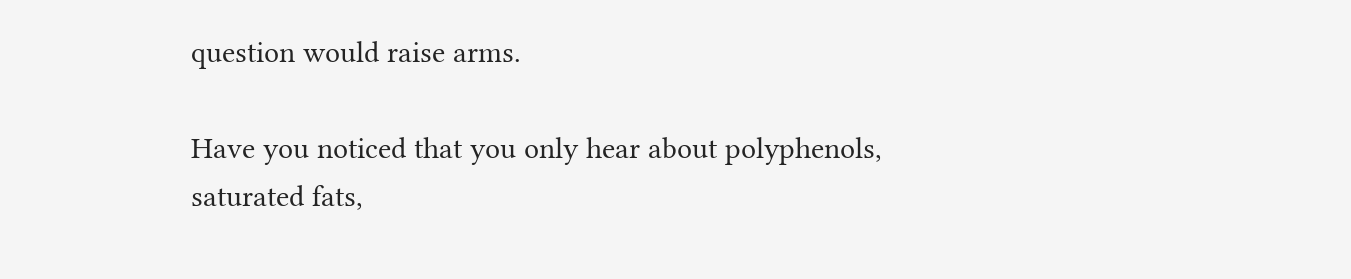question would raise arms.

Have you noticed that you only hear about polyphenols, saturated fats,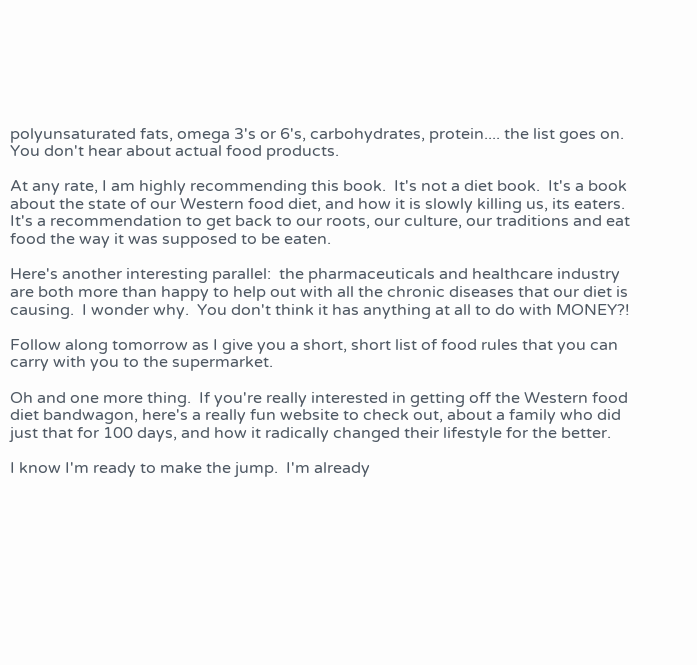polyunsaturated fats, omega 3's or 6's, carbohydrates, protein.... the list goes on.  You don't hear about actual food products.

At any rate, I am highly recommending this book.  It's not a diet book.  It's a book about the state of our Western food diet, and how it is slowly killing us, its eaters.  It's a recommendation to get back to our roots, our culture, our traditions and eat food the way it was supposed to be eaten.

Here's another interesting parallel:  the pharmaceuticals and healthcare industry are both more than happy to help out with all the chronic diseases that our diet is causing.  I wonder why.  You don't think it has anything at all to do with MONEY?!

Follow along tomorrow as I give you a short, short list of food rules that you can carry with you to the supermarket.

Oh and one more thing.  If you're really interested in getting off the Western food diet bandwagon, here's a really fun website to check out, about a family who did just that for 100 days, and how it radically changed their lifestyle for the better.

I know I'm ready to make the jump.  I'm already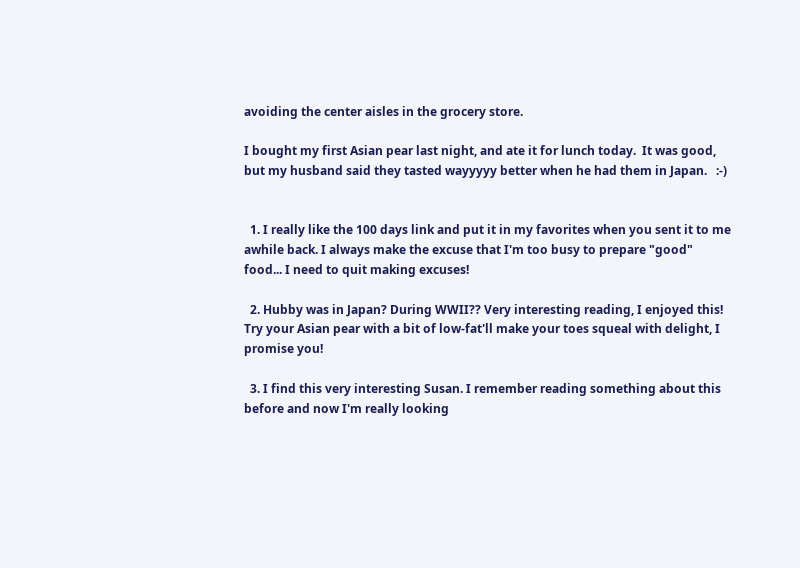avoiding the center aisles in the grocery store.

I bought my first Asian pear last night, and ate it for lunch today.  It was good, but my husband said they tasted wayyyyy better when he had them in Japan.   :-)


  1. I really like the 100 days link and put it in my favorites when you sent it to me awhile back. I always make the excuse that I'm too busy to prepare "good" food... I need to quit making excuses!

  2. Hubby was in Japan? During WWII?? Very interesting reading, I enjoyed this! Try your Asian pear with a bit of low-fat'll make your toes squeal with delight, I promise you!

  3. I find this very interesting Susan. I remember reading something about this before and now I'm really looking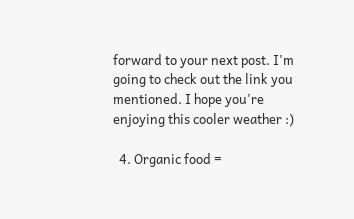forward to your next post. I'm going to check out the link you mentioned. I hope you're enjoying this cooler weather :)

  4. Organic food =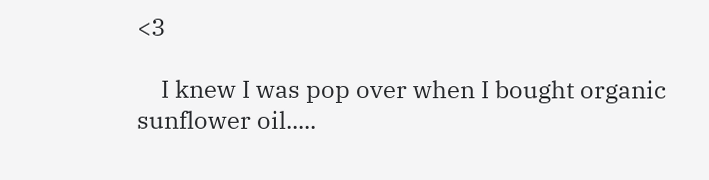<3

    I knew I was pop over when I bought organic sunflower oil.....